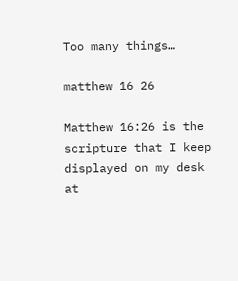Too many things…

matthew 16 26

Matthew 16:26 is the scripture that I keep displayed on my desk at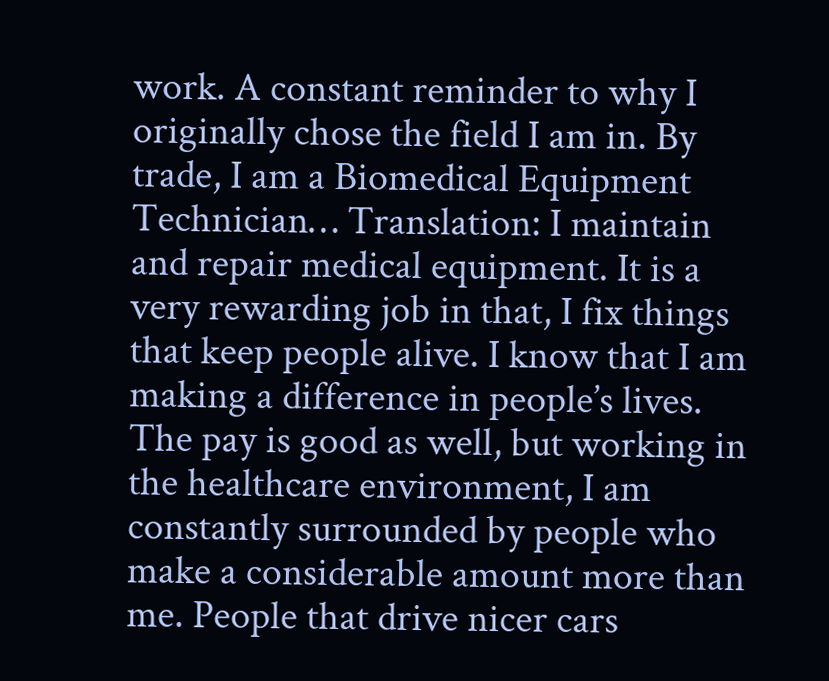work. A constant reminder to why I originally chose the field I am in. By trade, I am a Biomedical Equipment Technician… Translation: I maintain and repair medical equipment. It is a very rewarding job in that, I fix things that keep people alive. I know that I am making a difference in people’s lives. The pay is good as well, but working in the healthcare environment, I am constantly surrounded by people who make a considerable amount more than me. People that drive nicer cars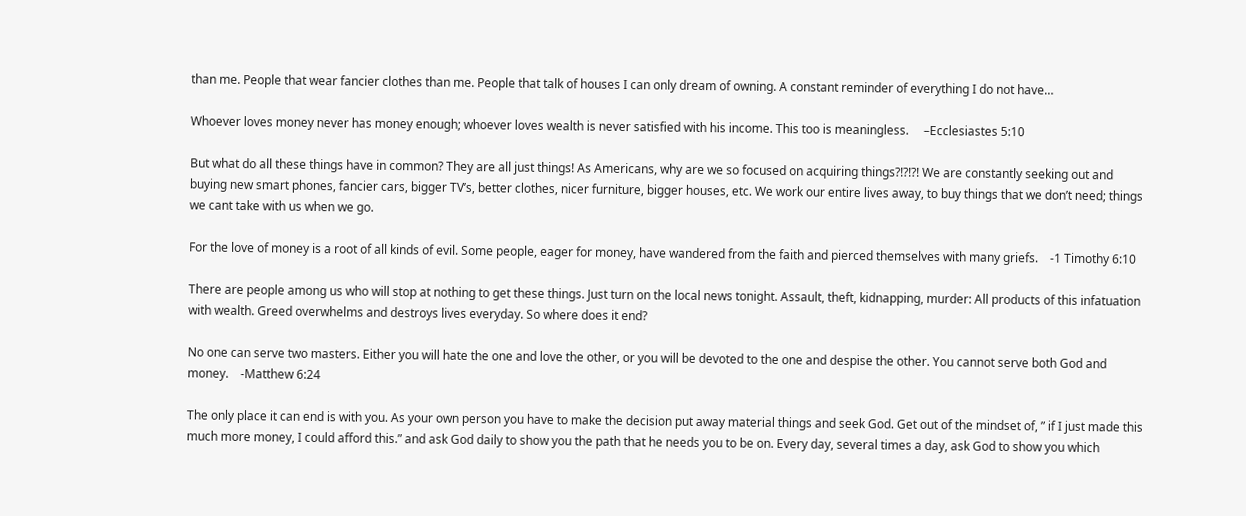than me. People that wear fancier clothes than me. People that talk of houses I can only dream of owning. A constant reminder of everything I do not have…

Whoever loves money never has money enough; whoever loves wealth is never satisfied with his income. This too is meaningless.     –Ecclesiastes 5:10

But what do all these things have in common? They are all just things! As Americans, why are we so focused on acquiring things?!?!?! We are constantly seeking out and buying new smart phones, fancier cars, bigger TV’s, better clothes, nicer furniture, bigger houses, etc. We work our entire lives away, to buy things that we don’t need; things we cant take with us when we go.

For the love of money is a root of all kinds of evil. Some people, eager for money, have wandered from the faith and pierced themselves with many griefs.    -1 Timothy 6:10

There are people among us who will stop at nothing to get these things. Just turn on the local news tonight. Assault, theft, kidnapping, murder: All products of this infatuation with wealth. Greed overwhelms and destroys lives everyday. So where does it end?

No one can serve two masters. Either you will hate the one and love the other, or you will be devoted to the one and despise the other. You cannot serve both God and money.    -Matthew 6:24

The only place it can end is with you. As your own person you have to make the decision put away material things and seek God. Get out of the mindset of, ” if I just made this much more money, I could afford this.” and ask God daily to show you the path that he needs you to be on. Every day, several times a day, ask God to show you which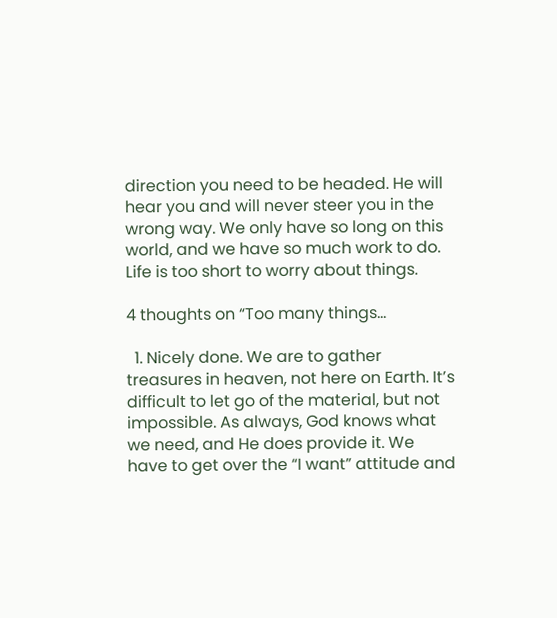direction you need to be headed. He will hear you and will never steer you in the wrong way. We only have so long on this world, and we have so much work to do. Life is too short to worry about things.

4 thoughts on “Too many things…

  1. Nicely done. We are to gather treasures in heaven, not here on Earth. It’s difficult to let go of the material, but not impossible. As always, God knows what we need, and He does provide it. We have to get over the “I want” attitude and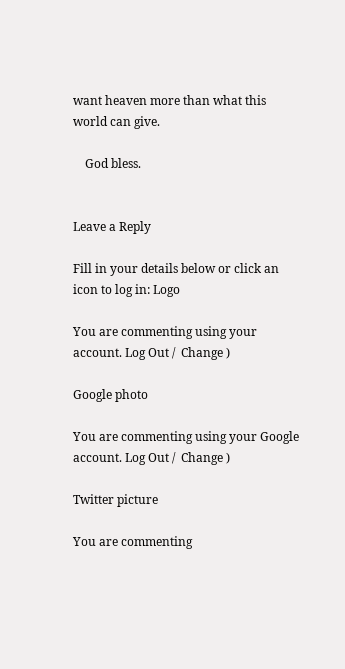want heaven more than what this world can give.

    God bless.


Leave a Reply

Fill in your details below or click an icon to log in: Logo

You are commenting using your account. Log Out /  Change )

Google photo

You are commenting using your Google account. Log Out /  Change )

Twitter picture

You are commenting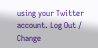using your Twitter account. Log Out /  Change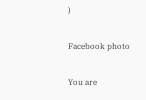)

Facebook photo

You are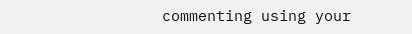commenting using your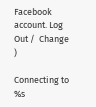Facebook account. Log Out /  Change )

Connecting to %s